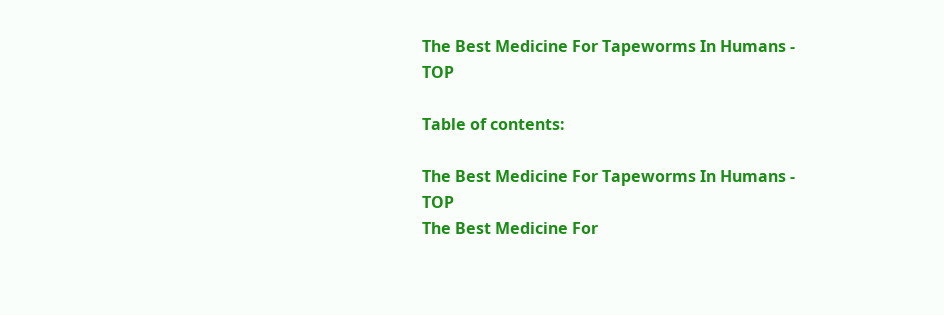The Best Medicine For Tapeworms In Humans - TOP

Table of contents:

The Best Medicine For Tapeworms In Humans - TOP
The Best Medicine For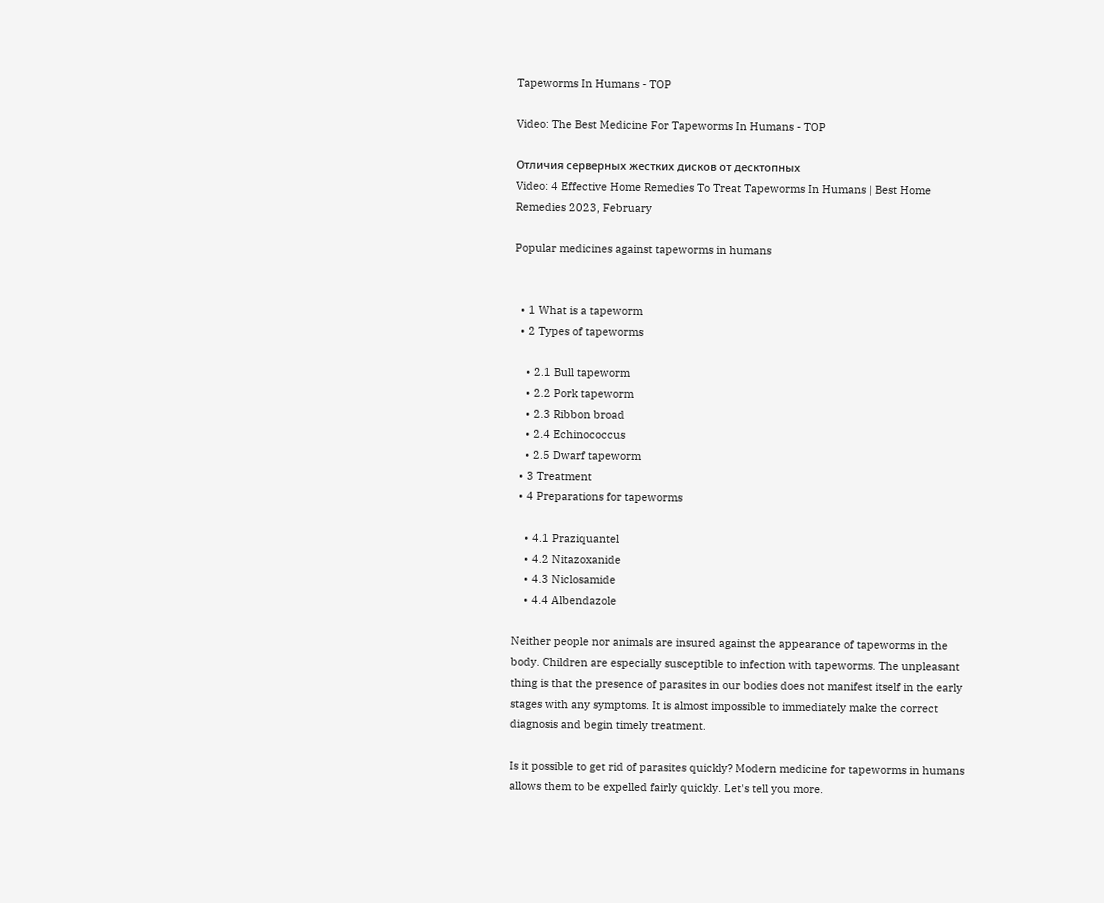Tapeworms In Humans - TOP

Video: The Best Medicine For Tapeworms In Humans - TOP

Отличия серверных жестких дисков от десктопных
Video: 4 Effective Home Remedies To Treat Tapeworms In Humans | Best Home Remedies 2023, February

Popular medicines against tapeworms in humans


  • 1 What is a tapeworm
  • 2 Types of tapeworms

    • 2.1 Bull tapeworm
    • 2.2 Pork tapeworm
    • 2.3 Ribbon broad
    • 2.4 Echinococcus
    • 2.5 Dwarf tapeworm
  • 3 Treatment
  • 4 Preparations for tapeworms

    • 4.1 Praziquantel
    • 4.2 Nitazoxanide
    • 4.3 Niclosamide
    • 4.4 Albendazole

Neither people nor animals are insured against the appearance of tapeworms in the body. Children are especially susceptible to infection with tapeworms. The unpleasant thing is that the presence of parasites in our bodies does not manifest itself in the early stages with any symptoms. It is almost impossible to immediately make the correct diagnosis and begin timely treatment.

Is it possible to get rid of parasites quickly? Modern medicine for tapeworms in humans allows them to be expelled fairly quickly. Let's tell you more.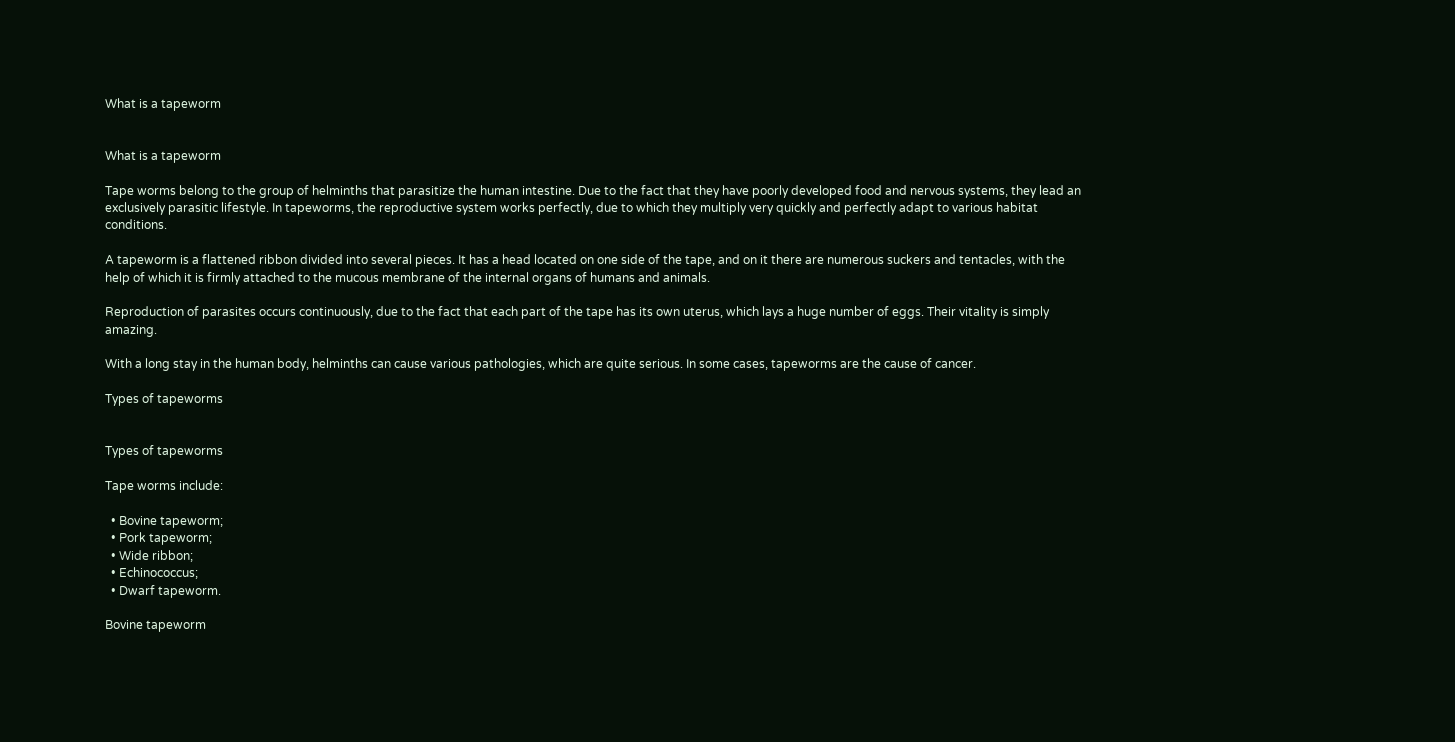What is a tapeworm


What is a tapeworm

Tape worms belong to the group of helminths that parasitize the human intestine. Due to the fact that they have poorly developed food and nervous systems, they lead an exclusively parasitic lifestyle. In tapeworms, the reproductive system works perfectly, due to which they multiply very quickly and perfectly adapt to various habitat conditions.

A tapeworm is a flattened ribbon divided into several pieces. It has a head located on one side of the tape, and on it there are numerous suckers and tentacles, with the help of which it is firmly attached to the mucous membrane of the internal organs of humans and animals.

Reproduction of parasites occurs continuously, due to the fact that each part of the tape has its own uterus, which lays a huge number of eggs. Their vitality is simply amazing.

With a long stay in the human body, helminths can cause various pathologies, which are quite serious. In some cases, tapeworms are the cause of cancer.

Types of tapeworms


Types of tapeworms

Tape worms include:

  • Bovine tapeworm;
  • Pork tapeworm;
  • Wide ribbon;
  • Echinococcus;
  • Dwarf tapeworm.

Bovine tapeworm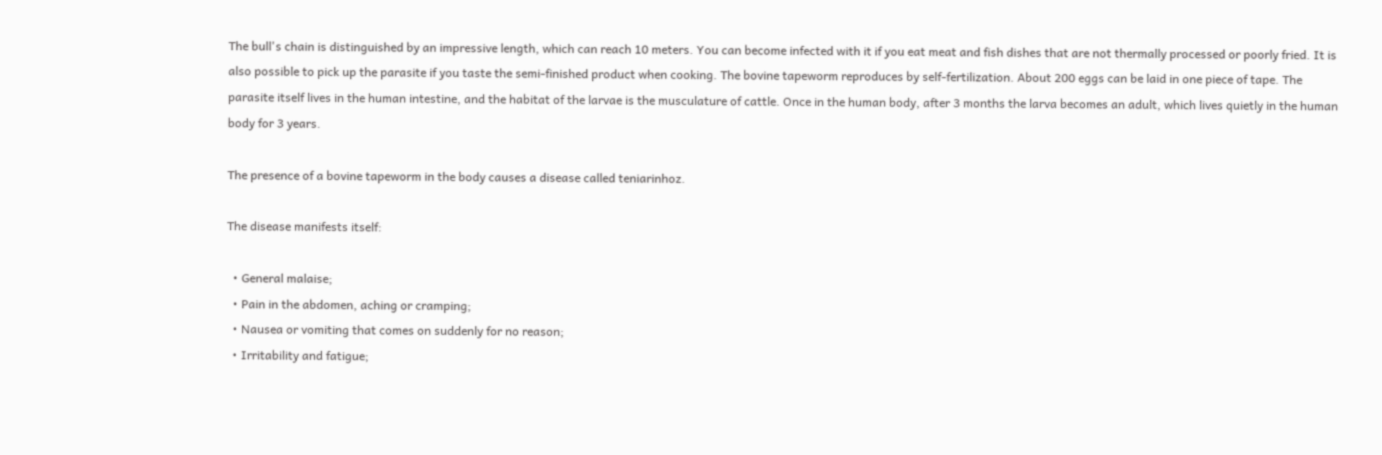The bull's chain is distinguished by an impressive length, which can reach 10 meters. You can become infected with it if you eat meat and fish dishes that are not thermally processed or poorly fried. It is also possible to pick up the parasite if you taste the semi-finished product when cooking. The bovine tapeworm reproduces by self-fertilization. About 200 eggs can be laid in one piece of tape. The parasite itself lives in the human intestine, and the habitat of the larvae is the musculature of cattle. Once in the human body, after 3 months the larva becomes an adult, which lives quietly in the human body for 3 years.

The presence of a bovine tapeworm in the body causes a disease called teniarinhoz.

The disease manifests itself:

  • General malaise;
  • Pain in the abdomen, aching or cramping;
  • Nausea or vomiting that comes on suddenly for no reason;
  • Irritability and fatigue;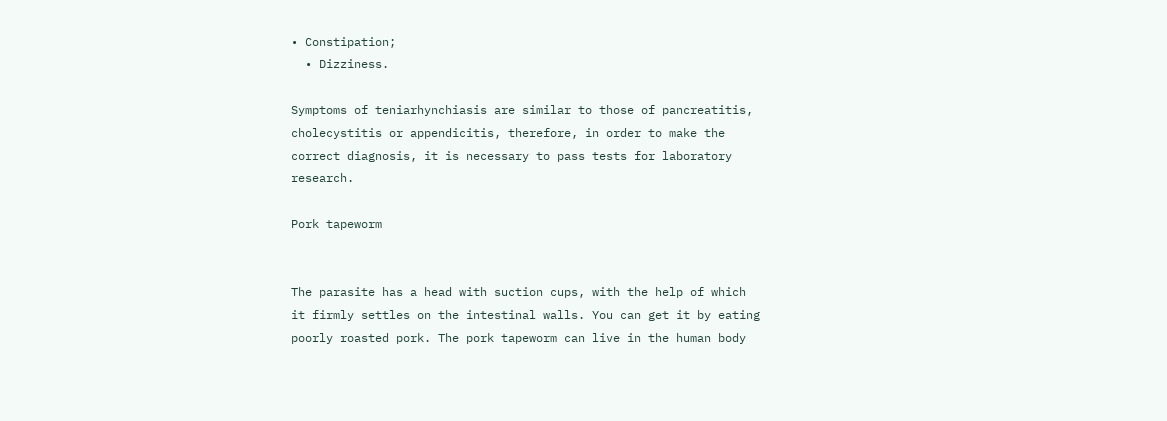• Constipation;
  • Dizziness.

Symptoms of teniarhynchiasis are similar to those of pancreatitis, cholecystitis or appendicitis, therefore, in order to make the correct diagnosis, it is necessary to pass tests for laboratory research.

Pork tapeworm


The parasite has a head with suction cups, with the help of which it firmly settles on the intestinal walls. You can get it by eating poorly roasted pork. The pork tapeworm can live in the human body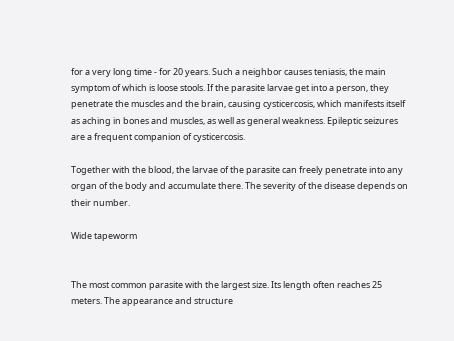for a very long time - for 20 years. Such a neighbor causes teniasis, the main symptom of which is loose stools. If the parasite larvae get into a person, they penetrate the muscles and the brain, causing cysticercosis, which manifests itself as aching in bones and muscles, as well as general weakness. Epileptic seizures are a frequent companion of cysticercosis.

Together with the blood, the larvae of the parasite can freely penetrate into any organ of the body and accumulate there. The severity of the disease depends on their number.

Wide tapeworm


The most common parasite with the largest size. Its length often reaches 25 meters. The appearance and structure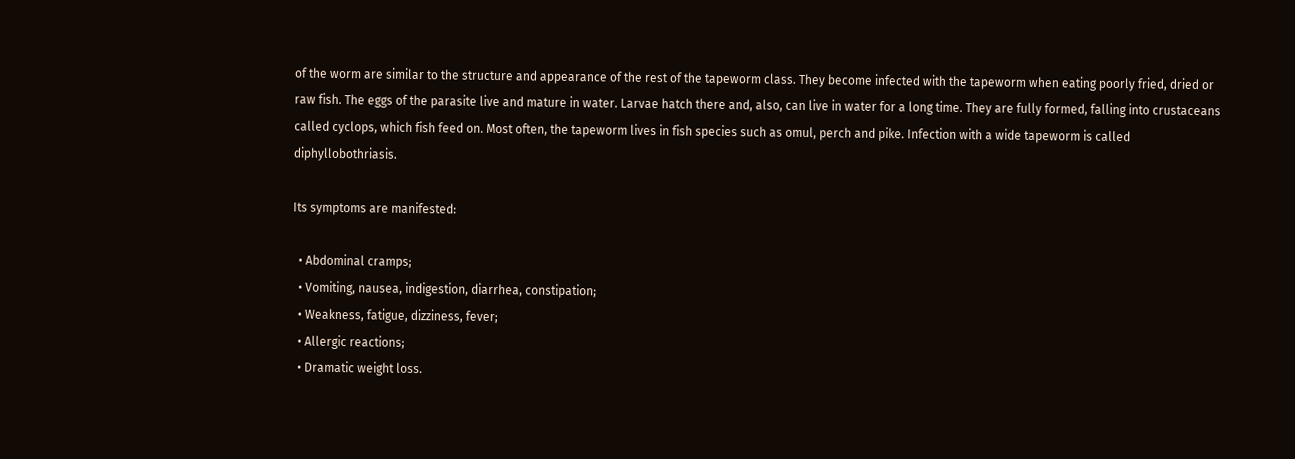of the worm are similar to the structure and appearance of the rest of the tapeworm class. They become infected with the tapeworm when eating poorly fried, dried or raw fish. The eggs of the parasite live and mature in water. Larvae hatch there and, also, can live in water for a long time. They are fully formed, falling into crustaceans called cyclops, which fish feed on. Most often, the tapeworm lives in fish species such as omul, perch and pike. Infection with a wide tapeworm is called diphyllobothriasis.

Its symptoms are manifested:

  • Abdominal cramps;
  • Vomiting, nausea, indigestion, diarrhea, constipation;
  • Weakness, fatigue, dizziness, fever;
  • Allergic reactions;
  • Dramatic weight loss.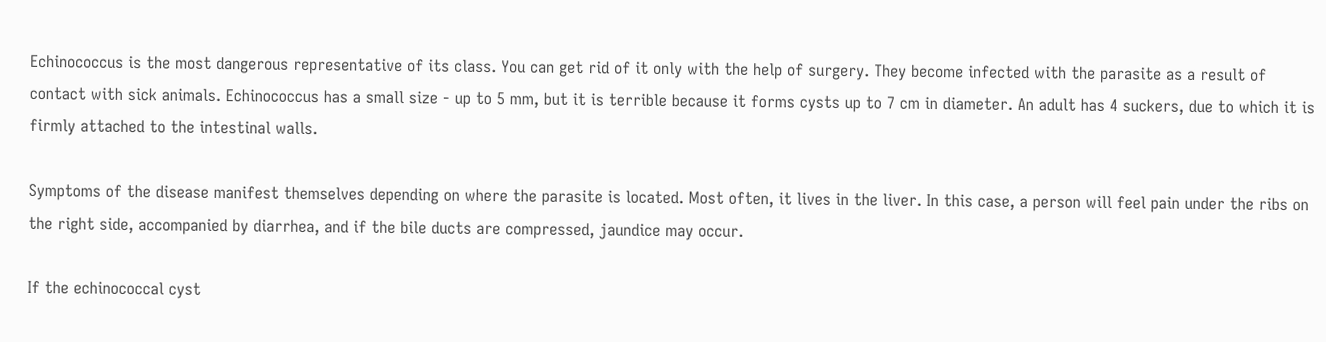Echinococcus is the most dangerous representative of its class. You can get rid of it only with the help of surgery. They become infected with the parasite as a result of contact with sick animals. Echinococcus has a small size - up to 5 mm, but it is terrible because it forms cysts up to 7 cm in diameter. An adult has 4 suckers, due to which it is firmly attached to the intestinal walls.

Symptoms of the disease manifest themselves depending on where the parasite is located. Most often, it lives in the liver. In this case, a person will feel pain under the ribs on the right side, accompanied by diarrhea, and if the bile ducts are compressed, jaundice may occur.

If the echinococcal cyst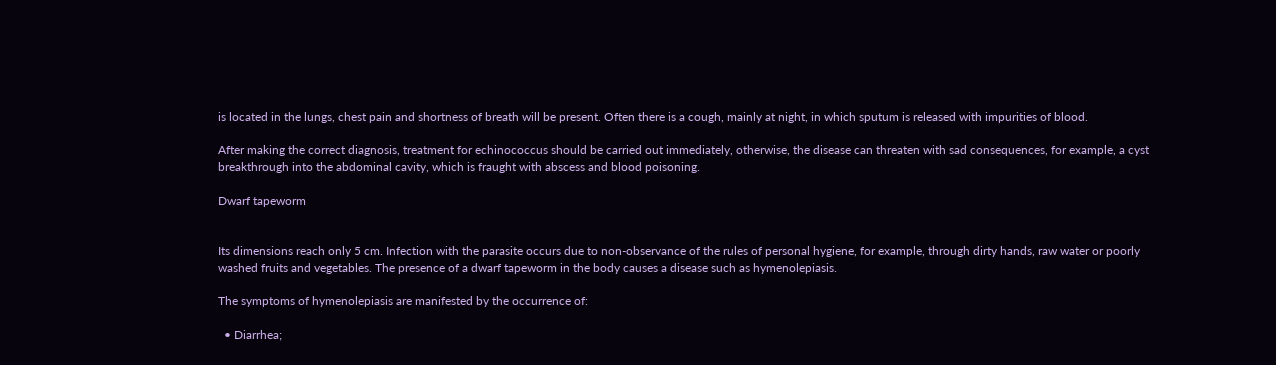is located in the lungs, chest pain and shortness of breath will be present. Often there is a cough, mainly at night, in which sputum is released with impurities of blood.

After making the correct diagnosis, treatment for echinococcus should be carried out immediately, otherwise, the disease can threaten with sad consequences, for example, a cyst breakthrough into the abdominal cavity, which is fraught with abscess and blood poisoning.

Dwarf tapeworm


Its dimensions reach only 5 cm. Infection with the parasite occurs due to non-observance of the rules of personal hygiene, for example, through dirty hands, raw water or poorly washed fruits and vegetables. The presence of a dwarf tapeworm in the body causes a disease such as hymenolepiasis.

The symptoms of hymenolepiasis are manifested by the occurrence of:

  • Diarrhea;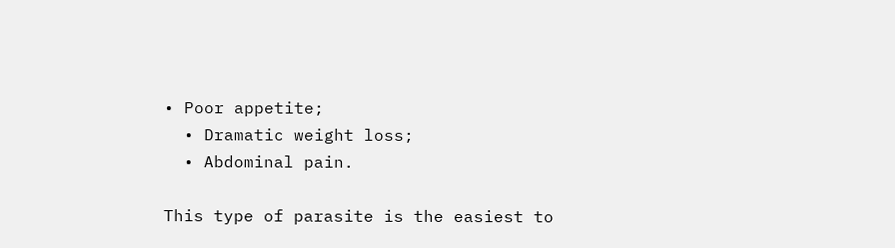• Poor appetite;
  • Dramatic weight loss;
  • Abdominal pain.

This type of parasite is the easiest to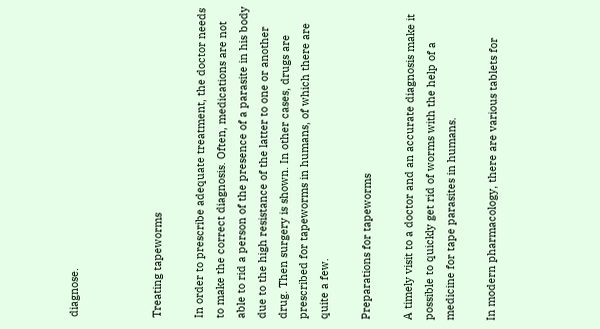diagnose.



Treating tapeworms

In order to prescribe adequate treatment, the doctor needs to make the correct diagnosis. Often, medications are not able to rid a person of the presence of a parasite in his body due to the high resistance of the latter to one or another drug. Then surgery is shown. In other cases, drugs are prescribed for tapeworms in humans, of which there are quite a few.

Preparations for tapeworms

A timely visit to a doctor and an accurate diagnosis make it possible to quickly get rid of worms with the help of a medicine for tape parasites in humans.

In modern pharmacology, there are various tablets for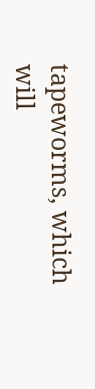tapeworms, which will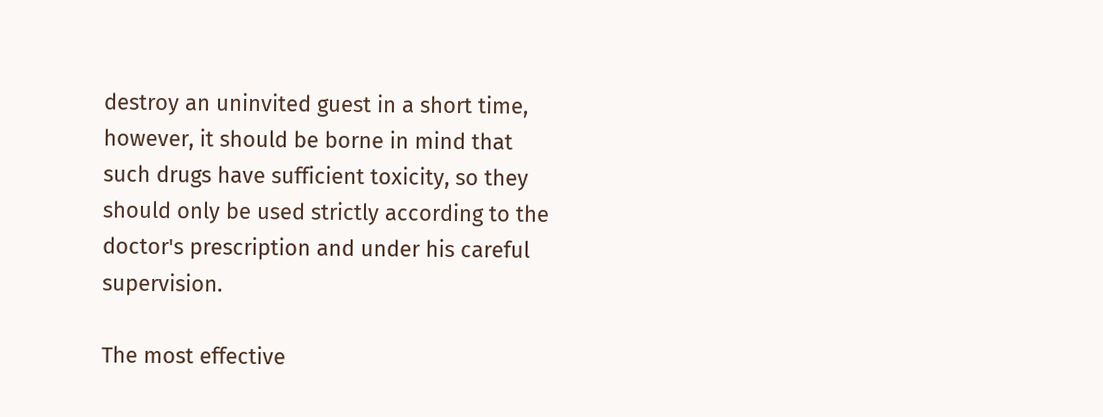destroy an uninvited guest in a short time, however, it should be borne in mind that such drugs have sufficient toxicity, so they should only be used strictly according to the doctor's prescription and under his careful supervision.

The most effective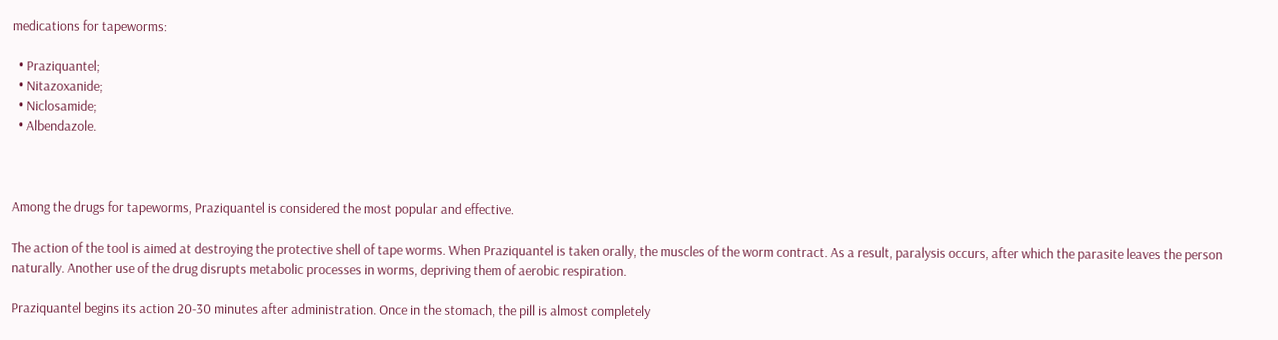medications for tapeworms:

  • Praziquantel;
  • Nitazoxanide;
  • Niclosamide;
  • Albendazole.



Among the drugs for tapeworms, Praziquantel is considered the most popular and effective.

The action of the tool is aimed at destroying the protective shell of tape worms. When Praziquantel is taken orally, the muscles of the worm contract. As a result, paralysis occurs, after which the parasite leaves the person naturally. Another use of the drug disrupts metabolic processes in worms, depriving them of aerobic respiration.

Praziquantel begins its action 20-30 minutes after administration. Once in the stomach, the pill is almost completely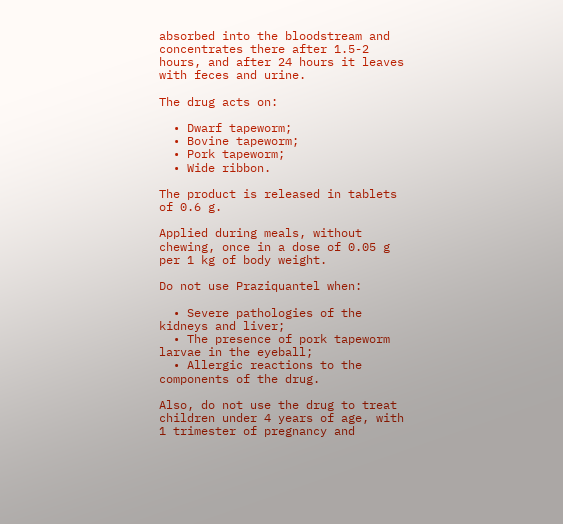absorbed into the bloodstream and concentrates there after 1.5-2 hours, and after 24 hours it leaves with feces and urine.

The drug acts on:

  • Dwarf tapeworm;
  • Bovine tapeworm;
  • Pork tapeworm;
  • Wide ribbon.

The product is released in tablets of 0.6 g.

Applied during meals, without chewing, once in a dose of 0.05 g per 1 kg of body weight.

Do not use Praziquantel when:

  • Severe pathologies of the kidneys and liver;
  • The presence of pork tapeworm larvae in the eyeball;
  • Allergic reactions to the components of the drug.

Also, do not use the drug to treat children under 4 years of age, with 1 trimester of pregnancy and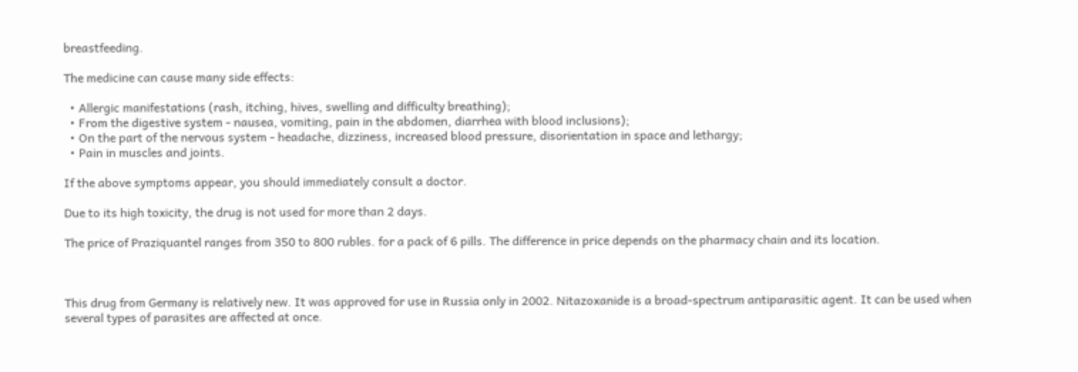breastfeeding.

The medicine can cause many side effects:

  • Allergic manifestations (rash, itching, hives, swelling and difficulty breathing);
  • From the digestive system - nausea, vomiting, pain in the abdomen, diarrhea with blood inclusions);
  • On the part of the nervous system - headache, dizziness, increased blood pressure, disorientation in space and lethargy;
  • Pain in muscles and joints.

If the above symptoms appear, you should immediately consult a doctor.

Due to its high toxicity, the drug is not used for more than 2 days.

The price of Praziquantel ranges from 350 to 800 rubles. for a pack of 6 pills. The difference in price depends on the pharmacy chain and its location.



This drug from Germany is relatively new. It was approved for use in Russia only in 2002. Nitazoxanide is a broad-spectrum antiparasitic agent. It can be used when several types of parasites are affected at once.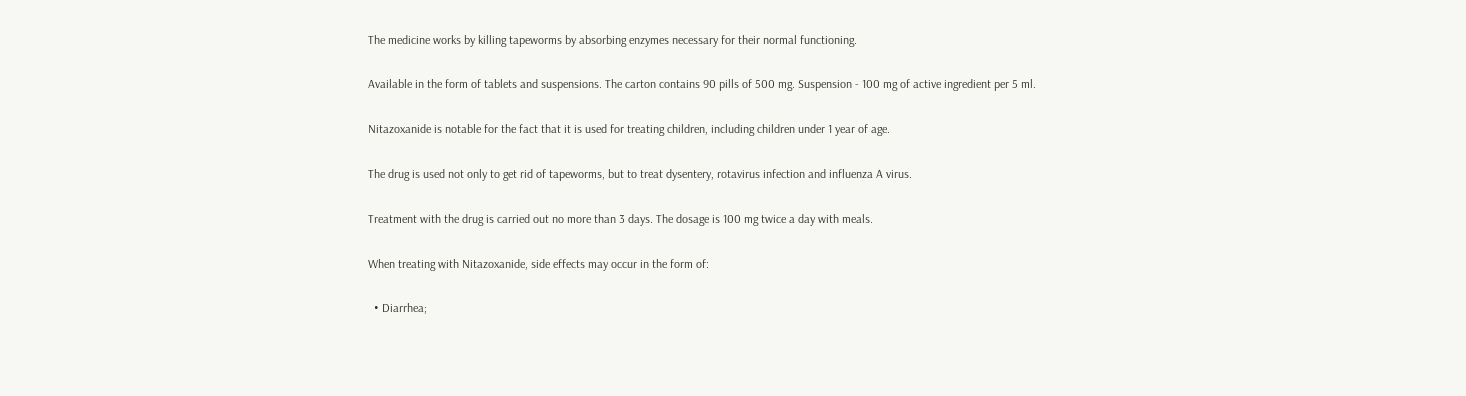The medicine works by killing tapeworms by absorbing enzymes necessary for their normal functioning.

Available in the form of tablets and suspensions. The carton contains 90 pills of 500 mg. Suspension - 100 mg of active ingredient per 5 ml.

Nitazoxanide is notable for the fact that it is used for treating children, including children under 1 year of age.

The drug is used not only to get rid of tapeworms, but to treat dysentery, rotavirus infection and influenza A virus.

Treatment with the drug is carried out no more than 3 days. The dosage is 100 mg twice a day with meals.

When treating with Nitazoxanide, side effects may occur in the form of:

  • Diarrhea;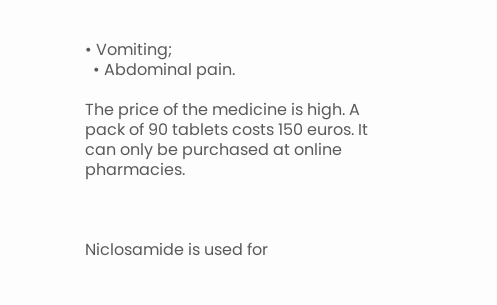• Vomiting;
  • Abdominal pain.

The price of the medicine is high. A pack of 90 tablets costs 150 euros. It can only be purchased at online pharmacies.



Niclosamide is used for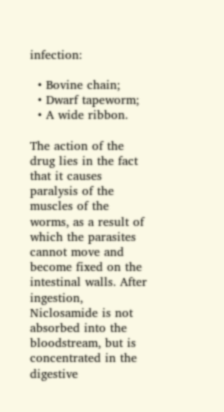infection:

  • Bovine chain;
  • Dwarf tapeworm;
  • A wide ribbon.

The action of the drug lies in the fact that it causes paralysis of the muscles of the worms, as a result of which the parasites cannot move and become fixed on the intestinal walls. After ingestion, Niclosamide is not absorbed into the bloodstream, but is concentrated in the digestive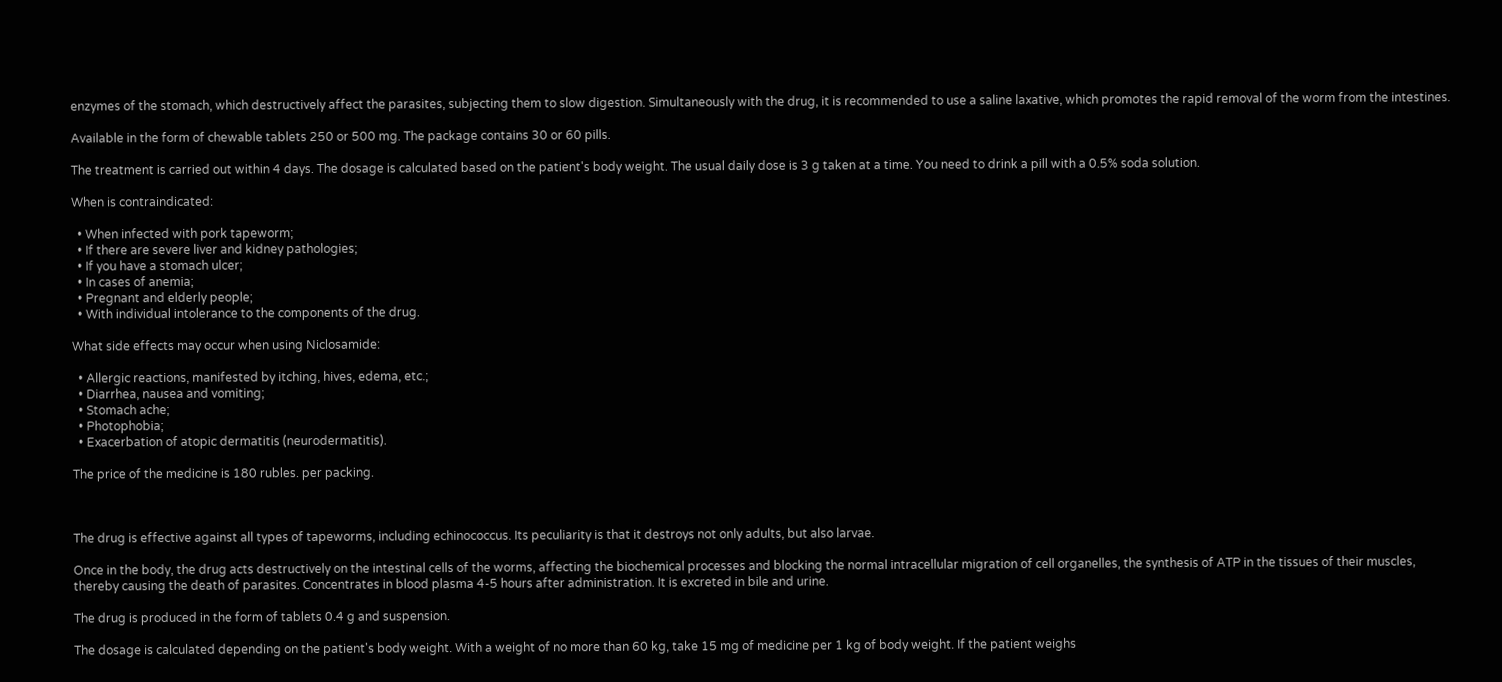enzymes of the stomach, which destructively affect the parasites, subjecting them to slow digestion. Simultaneously with the drug, it is recommended to use a saline laxative, which promotes the rapid removal of the worm from the intestines.

Available in the form of chewable tablets 250 or 500 mg. The package contains 30 or 60 pills.

The treatment is carried out within 4 days. The dosage is calculated based on the patient's body weight. The usual daily dose is 3 g taken at a time. You need to drink a pill with a 0.5% soda solution.

When is contraindicated:

  • When infected with pork tapeworm;
  • If there are severe liver and kidney pathologies;
  • If you have a stomach ulcer;
  • In cases of anemia;
  • Pregnant and elderly people;
  • With individual intolerance to the components of the drug.

What side effects may occur when using Niclosamide:

  • Allergic reactions, manifested by itching, hives, edema, etc.;
  • Diarrhea, nausea and vomiting;
  • Stomach ache;
  • Photophobia;
  • Exacerbation of atopic dermatitis (neurodermatitis).

The price of the medicine is 180 rubles. per packing.



The drug is effective against all types of tapeworms, including echinococcus. Its peculiarity is that it destroys not only adults, but also larvae.

Once in the body, the drug acts destructively on the intestinal cells of the worms, affecting the biochemical processes and blocking the normal intracellular migration of cell organelles, the synthesis of ATP in the tissues of their muscles, thereby causing the death of parasites. Concentrates in blood plasma 4-5 hours after administration. It is excreted in bile and urine.

The drug is produced in the form of tablets 0.4 g and suspension.

The dosage is calculated depending on the patient's body weight. With a weight of no more than 60 kg, take 15 mg of medicine per 1 kg of body weight. If the patient weighs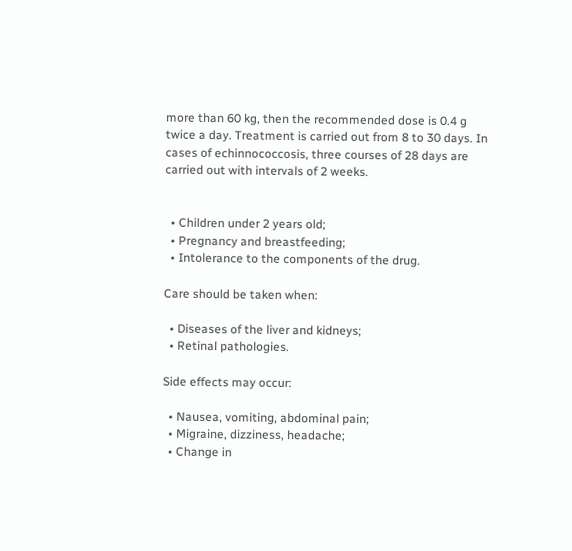more than 60 kg, then the recommended dose is 0.4 g twice a day. Treatment is carried out from 8 to 30 days. In cases of echinnococcosis, three courses of 28 days are carried out with intervals of 2 weeks.


  • Children under 2 years old;
  • Pregnancy and breastfeeding;
  • Intolerance to the components of the drug.

Care should be taken when:

  • Diseases of the liver and kidneys;
  • Retinal pathologies.

Side effects may occur:

  • Nausea, vomiting, abdominal pain;
  • Migraine, dizziness, headache;
  • Change in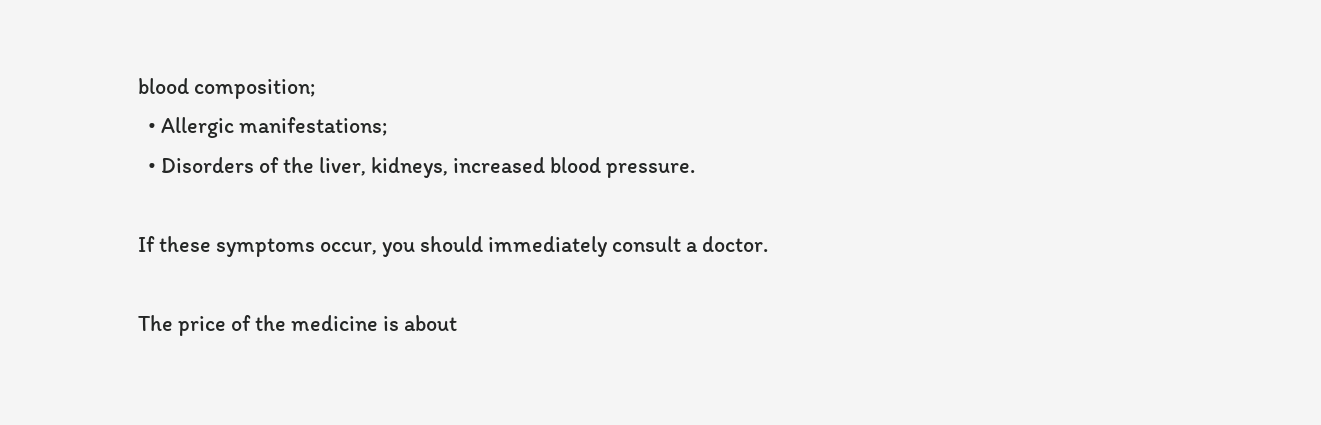blood composition;
  • Allergic manifestations;
  • Disorders of the liver, kidneys, increased blood pressure.

If these symptoms occur, you should immediately consult a doctor.

The price of the medicine is about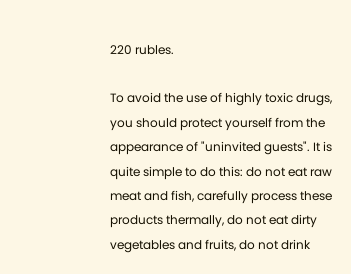220 rubles.

To avoid the use of highly toxic drugs, you should protect yourself from the appearance of "uninvited guests". It is quite simple to do this: do not eat raw meat and fish, carefully process these products thermally, do not eat dirty vegetables and fruits, do not drink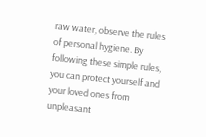raw water, observe the rules of personal hygiene. By following these simple rules, you can protect yourself and your loved ones from unpleasant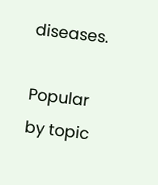diseases.

Popular by topic